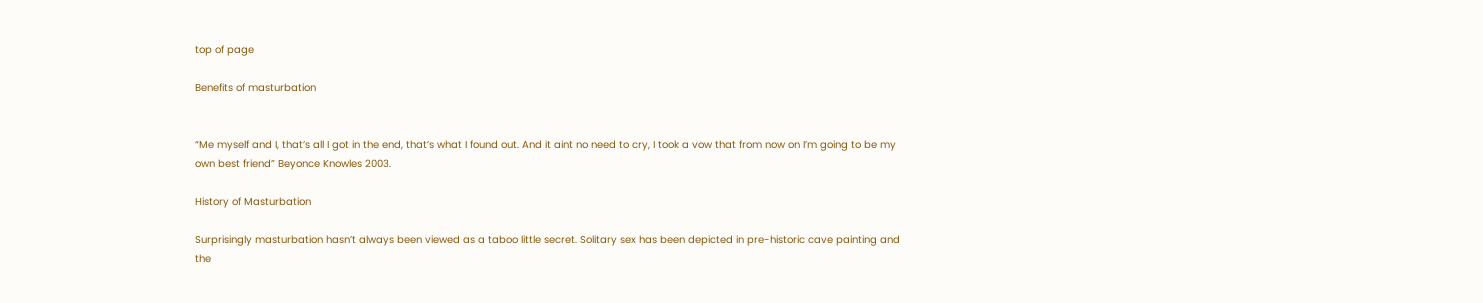top of page

Benefits of masturbation


“Me myself and I, that’s all I got in the end, that’s what I found out. And it aint no need to cry, I took a vow that from now on I’m going to be my own best friend” Beyonce Knowles 2003.

History of Masturbation

Surprisingly masturbation hasn’t always been viewed as a taboo little secret. Solitary sex has been depicted in pre-historic cave painting and the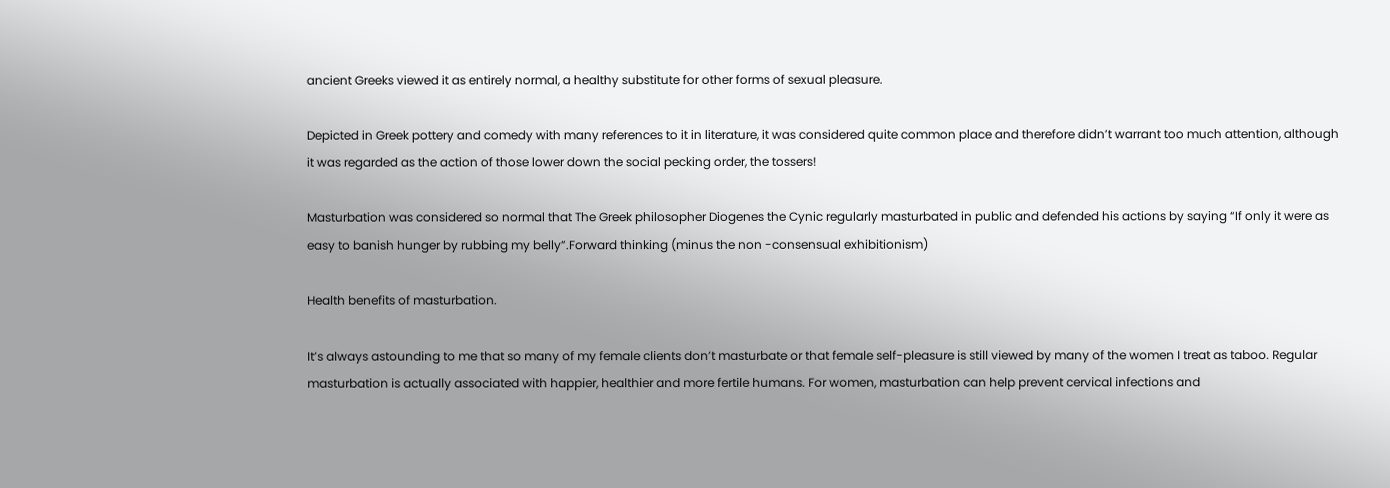ancient Greeks viewed it as entirely normal, a healthy substitute for other forms of sexual pleasure.

Depicted in Greek pottery and comedy with many references to it in literature, it was considered quite common place and therefore didn’t warrant too much attention, although it was regarded as the action of those lower down the social pecking order, the tossers!

Masturbation was considered so normal that The Greek philosopher Diogenes the Cynic regularly masturbated in public and defended his actions by saying “If only it were as easy to banish hunger by rubbing my belly”.Forward thinking (minus the non -consensual exhibitionism)

Health benefits of masturbation.

It’s always astounding to me that so many of my female clients don’t masturbate or that female self-pleasure is still viewed by many of the women I treat as taboo. Regular masturbation is actually associated with happier, healthier and more fertile humans. For women, masturbation can help prevent cervical infections and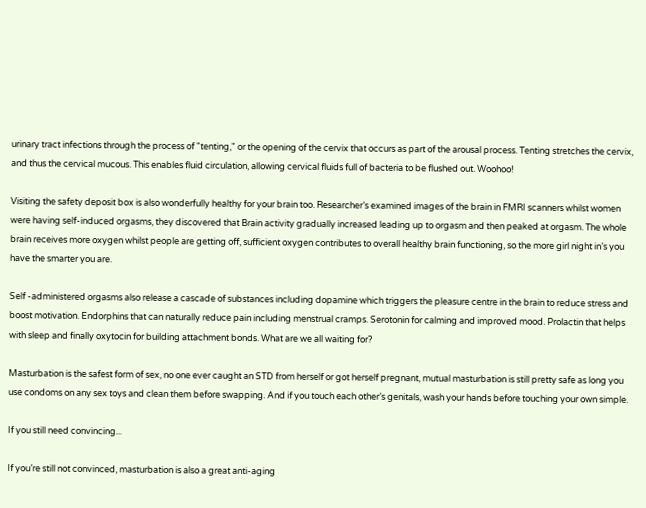urinary tract infections through the process of "tenting," or the opening of the cervix that occurs as part of the arousal process. Tenting stretches the cervix, and thus the cervical mucous. This enables fluid circulation, allowing cervical fluids full of bacteria to be flushed out. Woohoo!

Visiting the safety deposit box is also wonderfully healthy for your brain too. Researcher’s examined images of the brain in FMRI scanners whilst women were having self-induced orgasms, they discovered that Brain activity gradually increased leading up to orgasm and then peaked at orgasm. The whole brain receives more oxygen whilst people are getting off, sufficient oxygen contributes to overall healthy brain functioning, so the more girl night in’s you have the smarter you are.

Self -administered orgasms also release a cascade of substances including dopamine which triggers the pleasure centre in the brain to reduce stress and boost motivation. Endorphins that can naturally reduce pain including menstrual cramps. Serotonin for calming and improved mood. Prolactin that helps with sleep and finally oxytocin for building attachment bonds. What are we all waiting for?

Masturbation is the safest form of sex, no one ever caught an STD from herself or got herself pregnant, mutual masturbation is still pretty safe as long you use condoms on any sex toys and clean them before swapping. And if you touch each other’s genitals, wash your hands before touching your own simple.

If you still need convincing...

If you’re still not convinced, masturbation is also a great anti-aging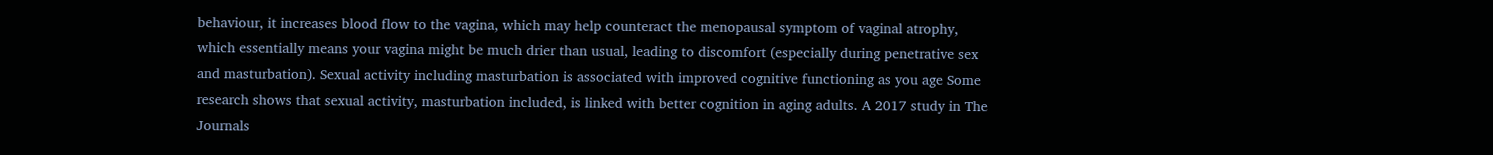behaviour, it increases blood flow to the vagina, which may help counteract the menopausal symptom of vaginal atrophy, which essentially means your vagina might be much drier than usual, leading to discomfort (especially during penetrative sex and masturbation). Sexual activity including masturbation is associated with improved cognitive functioning as you age Some research shows that sexual activity, masturbation included, is linked with better cognition in aging adults. A 2017 study in The Journals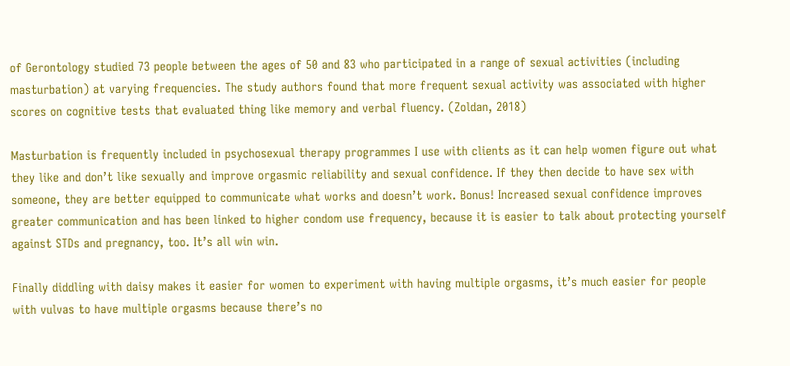of Gerontology studied 73 people between the ages of 50 and 83 who participated in a range of sexual activities (including masturbation) at varying frequencies. The study authors found that more frequent sexual activity was associated with higher scores on cognitive tests that evaluated thing like memory and verbal fluency. (Zoldan, 2018)

Masturbation is frequently included in psychosexual therapy programmes I use with clients as it can help women figure out what they like and don’t like sexually and improve orgasmic reliability and sexual confidence. If they then decide to have sex with someone, they are better equipped to communicate what works and doesn’t work. Bonus! Increased sexual confidence improves greater communication and has been linked to higher condom use frequency, because it is easier to talk about protecting yourself against STDs and pregnancy, too. It’s all win win.

Finally diddling with daisy makes it easier for women to experiment with having multiple orgasms, it’s much easier for people with vulvas to have multiple orgasms because there’s no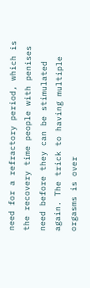need for a refractory period, which is the recovery time people with penises need before they can be stimulated again. The trick to having multiple orgasms is over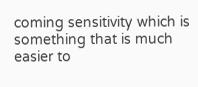coming sensitivity which is something that is much easier to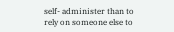self- administer than to rely on someone else to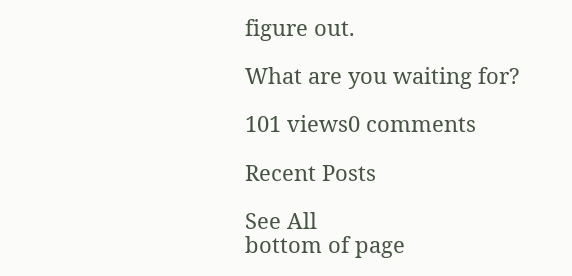figure out.

What are you waiting for?

101 views0 comments

Recent Posts

See All
bottom of page